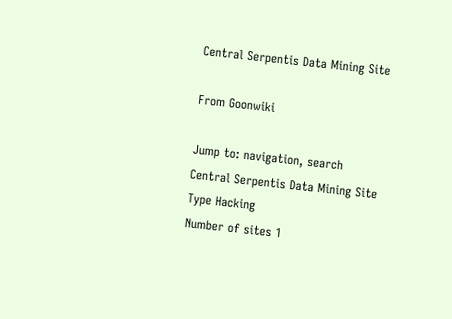Central Serpentis Data Mining Site

From Goonwiki

Jump to: navigation, search
Central Serpentis Data Mining Site
Type Hacking
Number of sites 1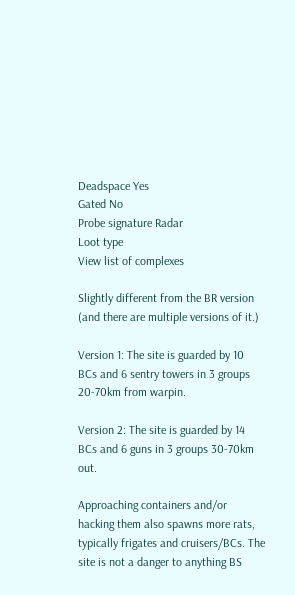Deadspace Yes
Gated No
Probe signature Radar
Loot type
View list of complexes

Slightly different from the BR version (and there are multiple versions of it.)

Version 1: The site is guarded by 10 BCs and 6 sentry towers in 3 groups 20-70km from warpin.

Version 2: The site is guarded by 14 BCs and 6 guns in 3 groups 30-70km out.

Approaching containers and/or hacking them also spawns more rats, typically frigates and cruisers/BCs. The site is not a danger to anything BS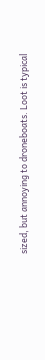sized, but annoying to droneboats. Loot is typical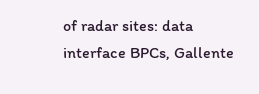of radar sites: data interface BPCs, Gallente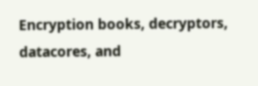Encryption books, decryptors, datacores, and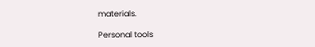materials.

Personal tools